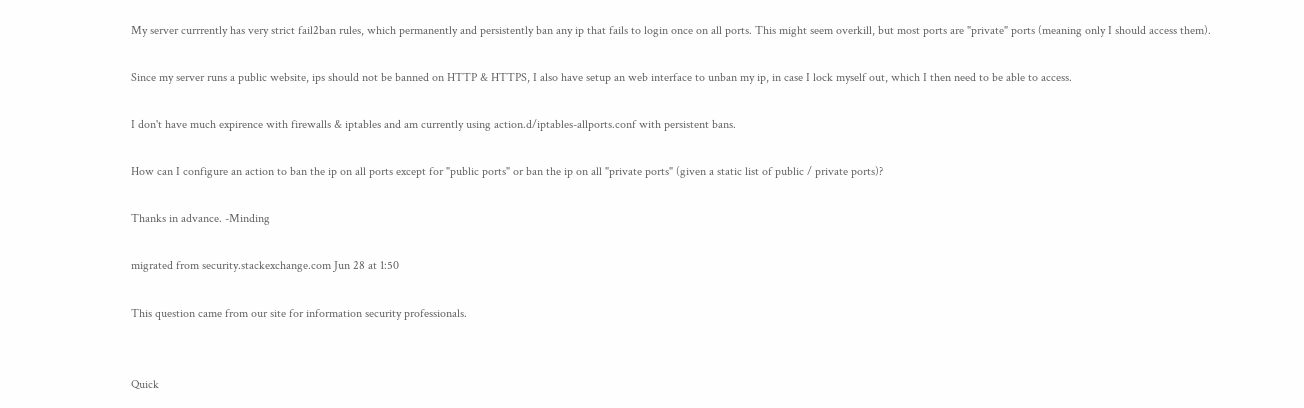My server currrently has very strict fail2ban rules, which permanently and persistently ban any ip that fails to login once on all ports. This might seem overkill, but most ports are "private" ports (meaning only I should access them).

Since my server runs a public website, ips should not be banned on HTTP & HTTPS, I also have setup an web interface to unban my ip, in case I lock myself out, which I then need to be able to access.

I don't have much expirence with firewalls & iptables and am currently using action.d/iptables-allports.conf with persistent bans.

How can I configure an action to ban the ip on all ports except for "public ports" or ban the ip on all "private ports" (given a static list of public / private ports)?

Thanks in advance. -Minding

migrated from security.stackexchange.com Jun 28 at 1:50

This question came from our site for information security professionals.


Quick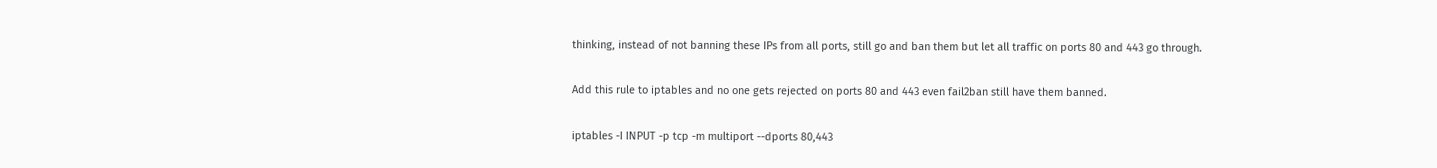thinking, instead of not banning these IPs from all ports, still go and ban them but let all traffic on ports 80 and 443 go through.

Add this rule to iptables and no one gets rejected on ports 80 and 443 even fail2ban still have them banned.

iptables -I INPUT -p tcp -m multiport --dports 80,443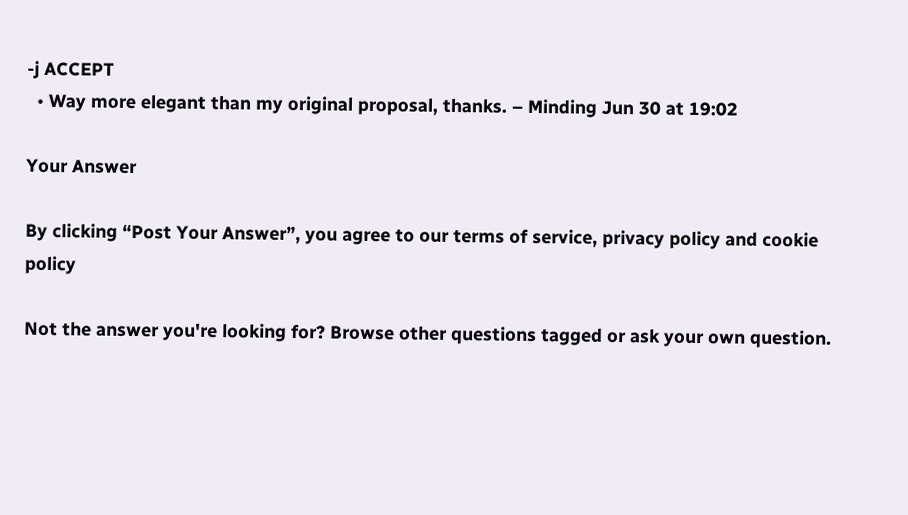-j ACCEPT
  • Way more elegant than my original proposal, thanks. – Minding Jun 30 at 19:02

Your Answer

By clicking “Post Your Answer”, you agree to our terms of service, privacy policy and cookie policy

Not the answer you're looking for? Browse other questions tagged or ask your own question.